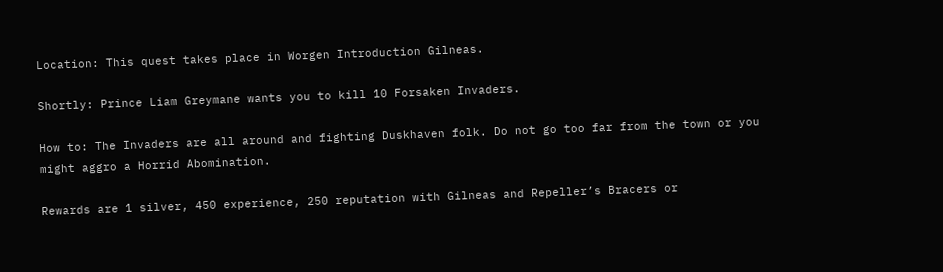Location: This quest takes place in Worgen Introduction Gilneas.

Shortly: Prince Liam Greymane wants you to kill 10 Forsaken Invaders.

How to: The Invaders are all around and fighting Duskhaven folk. Do not go too far from the town or you might aggro a Horrid Abomination.

Rewards are 1 silver, 450 experience, 250 reputation with Gilneas and Repeller’s Bracers or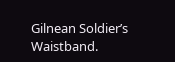Gilnean Soldier’s Waistband.